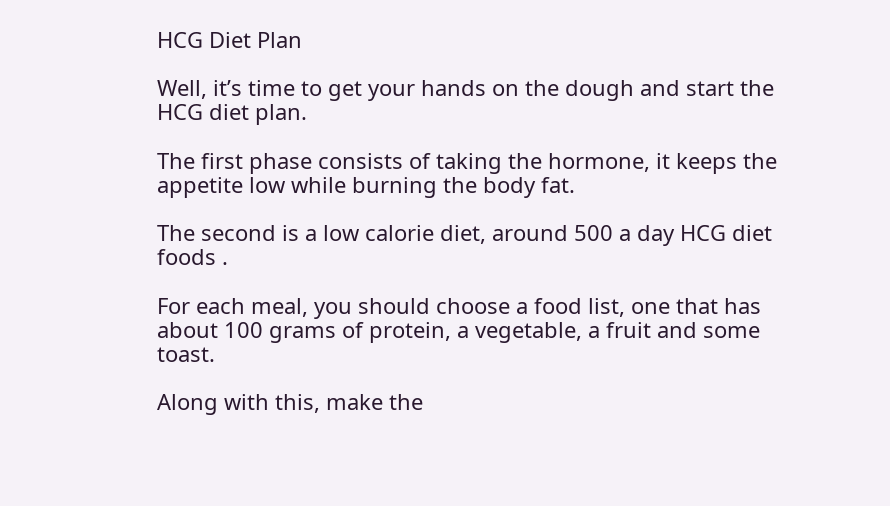HCG Diet Plan

Well, it’s time to get your hands on the dough and start the HCG diet plan.

The first phase consists of taking the hormone, it keeps the appetite low while burning the body fat.

The second is a low calorie diet, around 500 a day HCG diet foods .

For each meal, you should choose a food list, one that has about 100 grams of protein, a vegetable, a fruit and some toast.

Along with this, make the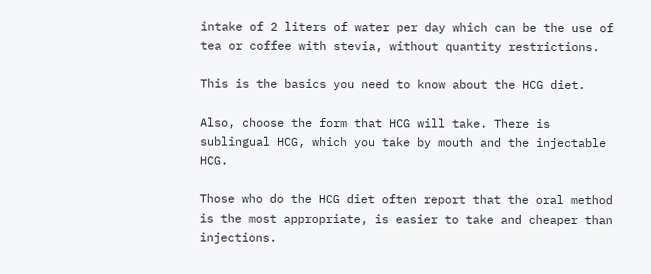intake of 2 liters of water per day which can be the use of tea or coffee with stevia, without quantity restrictions.

This is the basics you need to know about the HCG diet.

Also, choose the form that HCG will take. There is sublingual HCG, which you take by mouth and the injectable HCG.

Those who do the HCG diet often report that the oral method is the most appropriate, is easier to take and cheaper than injections.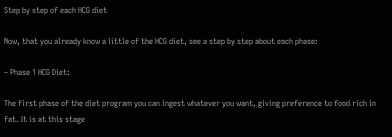Step by step of each HCG diet

Now, that you already know a little of the HCG diet, see a step by step about each phase:

– Phase 1 HCG Diet:

The first phase of the diet program you can ingest whatever you want, giving preference to food rich in fat. It is at this stage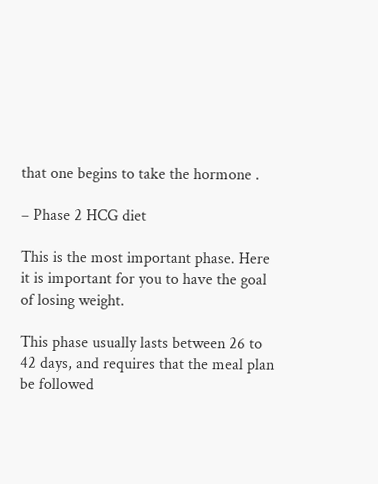that one begins to take the hormone .

– Phase 2 HCG diet

This is the most important phase. Here it is important for you to have the goal of losing weight.

This phase usually lasts between 26 to 42 days, and requires that the meal plan be followed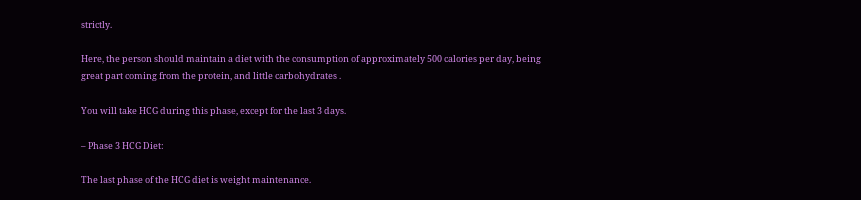strictly.

Here, the person should maintain a diet with the consumption of approximately 500 calories per day, being great part coming from the protein, and little carbohydrates .

You will take HCG during this phase, except for the last 3 days.

– Phase 3 HCG Diet:

The last phase of the HCG diet is weight maintenance.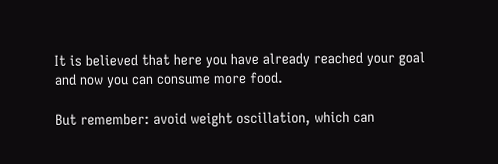It is believed that here you have already reached your goal and now you can consume more food.

But remember: avoid weight oscillation, which can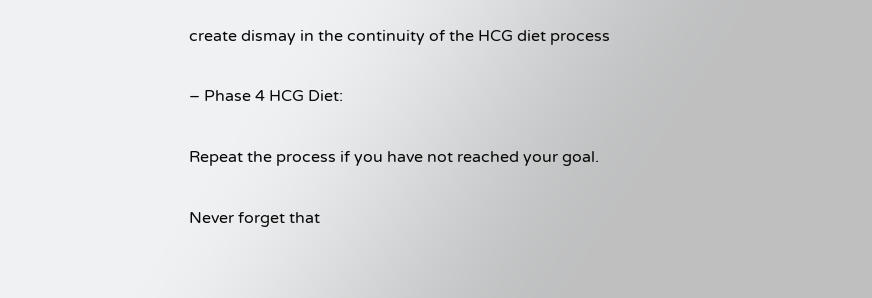create dismay in the continuity of the HCG diet process

– Phase 4 HCG Diet:

Repeat the process if you have not reached your goal.

Never forget that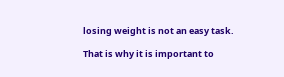losing weight is not an easy task.

That is why it is important to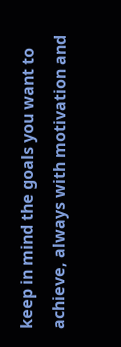keep in mind the goals you want to achieve, always with motivation and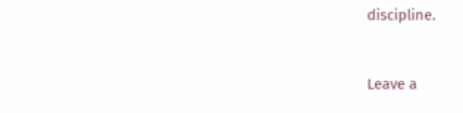discipline.


Leave a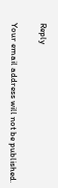Reply

Your email address will not be published.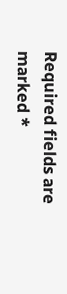Required fields are marked *